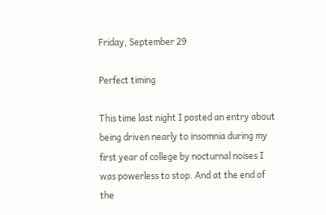Friday, September 29

Perfect timing

This time last night I posted an entry about being driven nearly to insomnia during my first year of college by nocturnal noises I was powerless to stop. And at the end of the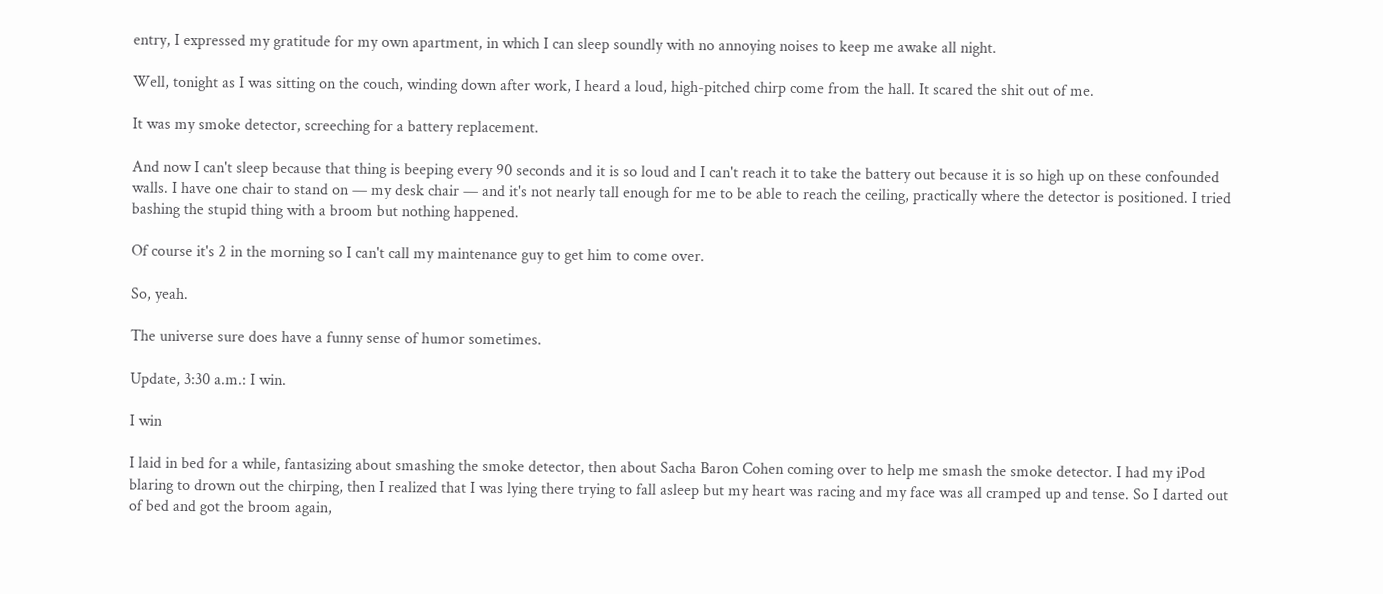entry, I expressed my gratitude for my own apartment, in which I can sleep soundly with no annoying noises to keep me awake all night.

Well, tonight as I was sitting on the couch, winding down after work, I heard a loud, high-pitched chirp come from the hall. It scared the shit out of me.

It was my smoke detector, screeching for a battery replacement.

And now I can't sleep because that thing is beeping every 90 seconds and it is so loud and I can't reach it to take the battery out because it is so high up on these confounded walls. I have one chair to stand on — my desk chair — and it's not nearly tall enough for me to be able to reach the ceiling, practically where the detector is positioned. I tried bashing the stupid thing with a broom but nothing happened.

Of course it's 2 in the morning so I can't call my maintenance guy to get him to come over.

So, yeah.

The universe sure does have a funny sense of humor sometimes.

Update, 3:30 a.m.: I win.

I win

I laid in bed for a while, fantasizing about smashing the smoke detector, then about Sacha Baron Cohen coming over to help me smash the smoke detector. I had my iPod blaring to drown out the chirping, then I realized that I was lying there trying to fall asleep but my heart was racing and my face was all cramped up and tense. So I darted out of bed and got the broom again,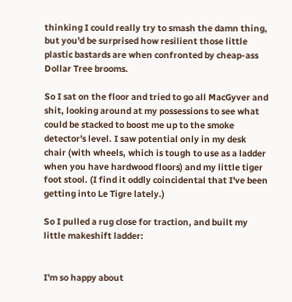thinking I could really try to smash the damn thing, but you'd be surprised how resilient those little plastic bastards are when confronted by cheap-ass Dollar Tree brooms.

So I sat on the floor and tried to go all MacGyver and shit, looking around at my possessions to see what could be stacked to boost me up to the smoke detector's level. I saw potential only in my desk chair (with wheels, which is tough to use as a ladder when you have hardwood floors) and my little tiger foot stool. (I find it oddly coincidental that I've been getting into Le Tigre lately.)

So I pulled a rug close for traction, and built my little makeshift ladder:


I'm so happy about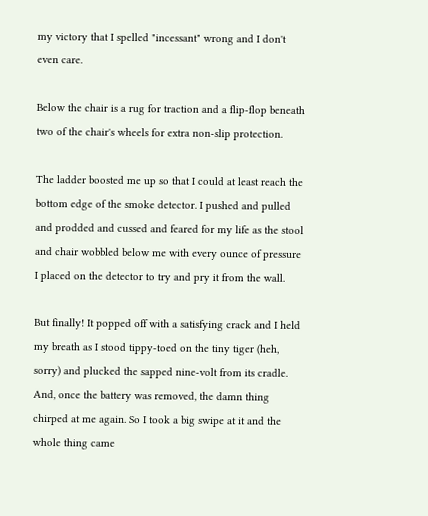my victory that I spelled "incessant" wrong and I don't even care.

Below the chair is a rug for traction and a flip-flop beneath two of the chair's wheels for extra non-slip protection.

The ladder boosted me up so that I could at least reach the bottom edge of the smoke detector. I pushed and pulled and prodded and cussed and feared for my life as the stool and chair wobbled below me with every ounce of pressure I placed on the detector to try and pry it from the wall.

But finally! It popped off with a satisfying crack and I held my breath as I stood tippy-toed on the tiny tiger (heh, sorry) and plucked the sapped nine-volt from its cradle. And, once the battery was removed, the damn thing chirped at me again. So I took a big swipe at it and the whole thing came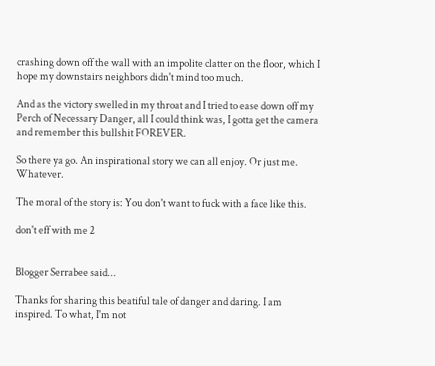crashing down off the wall with an impolite clatter on the floor, which I hope my downstairs neighbors didn't mind too much.

And as the victory swelled in my throat and I tried to ease down off my Perch of Necessary Danger, all I could think was, I gotta get the camera and remember this bullshit FOREVER.

So there ya go. An inspirational story we can all enjoy. Or just me. Whatever.

The moral of the story is: You don't want to fuck with a face like this.

don't eff with me 2


Blogger Serrabee said...

Thanks for sharing this beatiful tale of danger and daring. I am inspired. To what, I'm not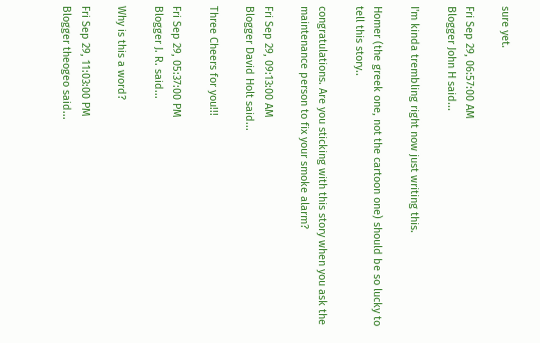sure yet.

Fri Sep 29, 06:57:00 AM
Blogger John H said...

I'm kinda trembling right now just writing this.

Homer (the greek one, not the cartoon one) should be so lucky to tell this story..

congratulations. Are you sticking with this story when you ask the maintenance person to fix your smoke alarm?

Fri Sep 29, 09:13:00 AM
Blogger David Holt said...

Three Cheers for you!!!

Fri Sep 29, 05:37:00 PM
Blogger J. R. said...

Why is this a word?

Fri Sep 29, 11:03:00 PM
Blogger theogeo said...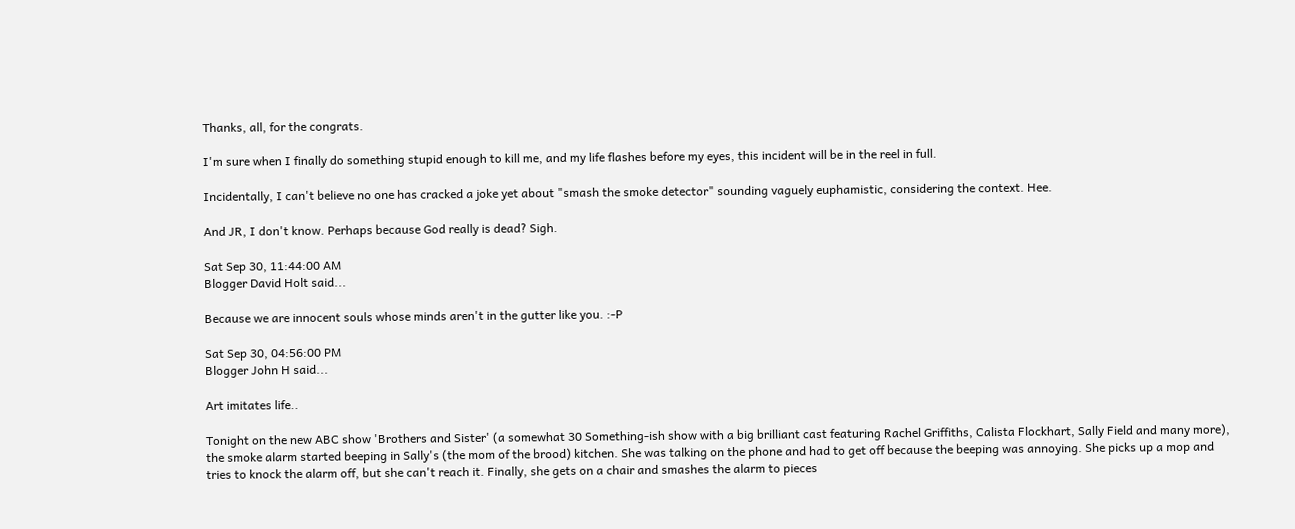Thanks, all, for the congrats.

I'm sure when I finally do something stupid enough to kill me, and my life flashes before my eyes, this incident will be in the reel in full.

Incidentally, I can't believe no one has cracked a joke yet about "smash the smoke detector" sounding vaguely euphamistic, considering the context. Hee.

And JR, I don't know. Perhaps because God really is dead? Sigh.

Sat Sep 30, 11:44:00 AM
Blogger David Holt said...

Because we are innocent souls whose minds aren't in the gutter like you. :-P

Sat Sep 30, 04:56:00 PM
Blogger John H said...

Art imitates life..

Tonight on the new ABC show 'Brothers and Sister' (a somewhat 30 Something-ish show with a big brilliant cast featuring Rachel Griffiths, Calista Flockhart, Sally Field and many more), the smoke alarm started beeping in Sally's (the mom of the brood) kitchen. She was talking on the phone and had to get off because the beeping was annoying. She picks up a mop and tries to knock the alarm off, but she can't reach it. Finally, she gets on a chair and smashes the alarm to pieces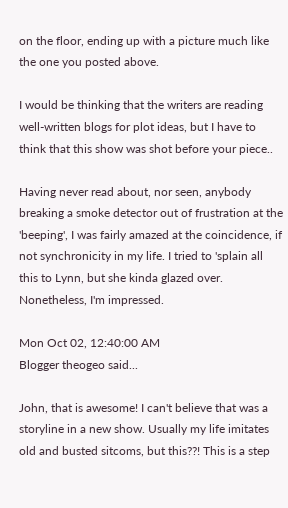on the floor, ending up with a picture much like the one you posted above.

I would be thinking that the writers are reading well-written blogs for plot ideas, but I have to think that this show was shot before your piece..

Having never read about, nor seen, anybody breaking a smoke detector out of frustration at the 'beeping', I was fairly amazed at the coincidence, if not synchronicity in my life. I tried to 'splain all this to Lynn, but she kinda glazed over. Nonetheless, I'm impressed.

Mon Oct 02, 12:40:00 AM
Blogger theogeo said...

John, that is awesome! I can't believe that was a storyline in a new show. Usually my life imitates old and busted sitcoms, but this??! This is a step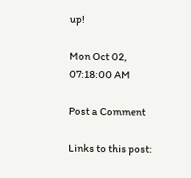up!

Mon Oct 02, 07:18:00 AM

Post a Comment

Links to this post: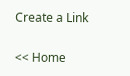Create a Link

<< Home